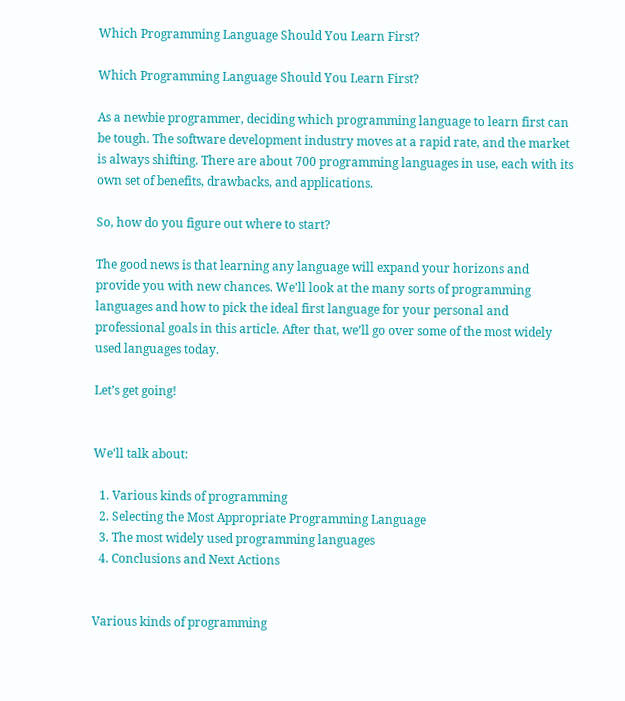Which Programming Language Should You Learn First?

Which Programming Language Should You Learn First?

As a newbie programmer, deciding which programming language to learn first can be tough. The software development industry moves at a rapid rate, and the market is always shifting. There are about 700 programming languages in use, each with its own set of benefits, drawbacks, and applications.

So, how do you figure out where to start?

The good news is that learning any language will expand your horizons and provide you with new chances. We’ll look at the many sorts of programming languages and how to pick the ideal first language for your personal and professional goals in this article. After that, we’ll go over some of the most widely used languages today.

Let’s get going!


We’ll talk about:

  1. Various kinds of programming
  2. Selecting the Most Appropriate Programming Language
  3. The most widely used programming languages
  4. Conclusions and Next Actions


Various kinds of programming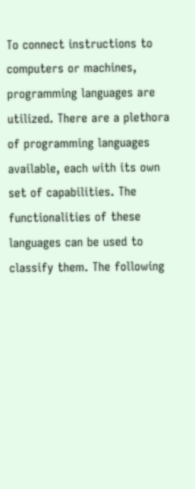To connect instructions to computers or machines, programming languages are utilized. There are a plethora of programming languages available, each with its own set of capabilities. The functionalities of these languages can be used to classify them. The following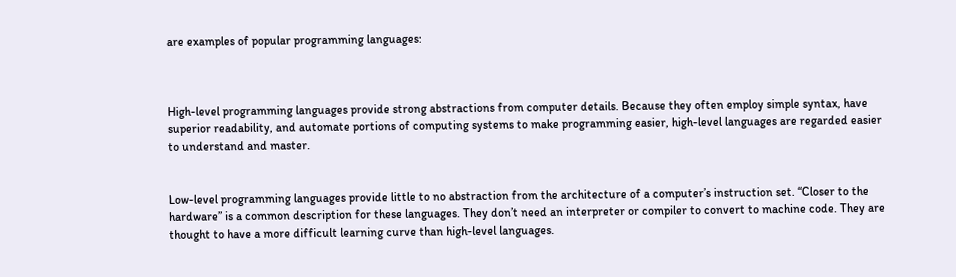are examples of popular programming languages:



High-level programming languages provide strong abstractions from computer details. Because they often employ simple syntax, have superior readability, and automate portions of computing systems to make programming easier, high-level languages are regarded easier to understand and master.


Low-level programming languages provide little to no abstraction from the architecture of a computer’s instruction set. “Closer to the hardware” is a common description for these languages. They don’t need an interpreter or compiler to convert to machine code. They are thought to have a more difficult learning curve than high-level languages.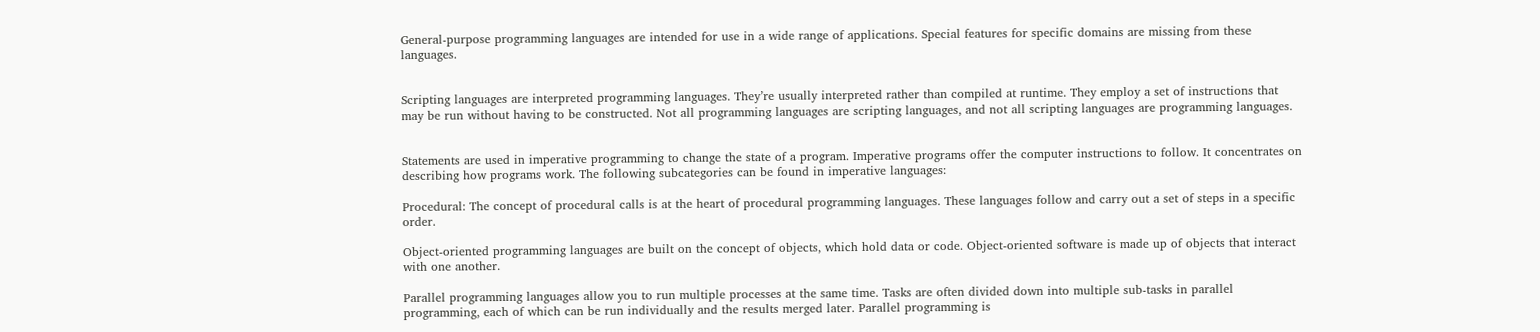General-purpose programming languages are intended for use in a wide range of applications. Special features for specific domains are missing from these languages.


Scripting languages are interpreted programming languages. They’re usually interpreted rather than compiled at runtime. They employ a set of instructions that may be run without having to be constructed. Not all programming languages are scripting languages, and not all scripting languages are programming languages.


Statements are used in imperative programming to change the state of a program. Imperative programs offer the computer instructions to follow. It concentrates on describing how programs work. The following subcategories can be found in imperative languages:

Procedural: The concept of procedural calls is at the heart of procedural programming languages. These languages follow and carry out a set of steps in a specific order.

Object-oriented programming languages are built on the concept of objects, which hold data or code. Object-oriented software is made up of objects that interact with one another.

Parallel programming languages allow you to run multiple processes at the same time. Tasks are often divided down into multiple sub-tasks in parallel programming, each of which can be run individually and the results merged later. Parallel programming is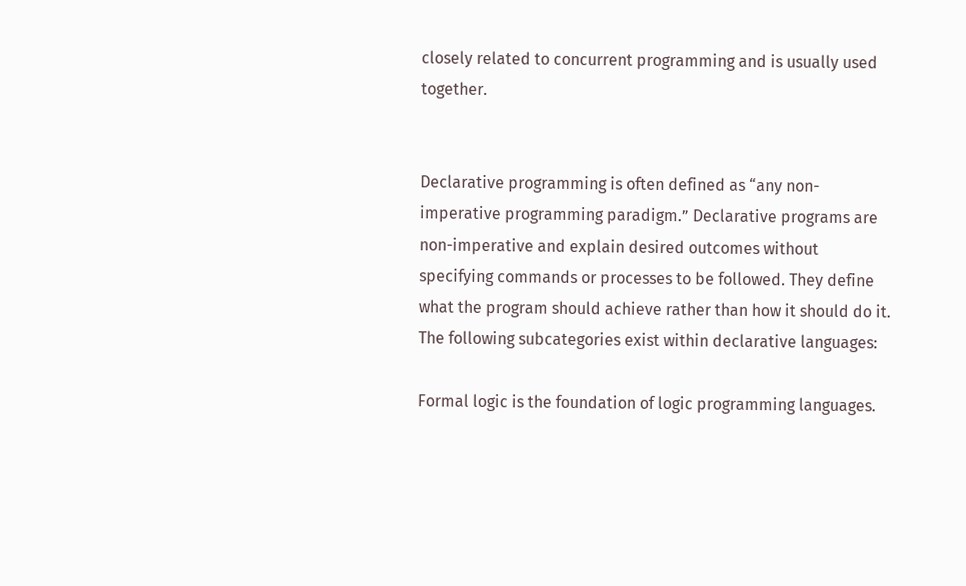closely related to concurrent programming and is usually used together.


Declarative programming is often defined as “any non-imperative programming paradigm.” Declarative programs are non-imperative and explain desired outcomes without specifying commands or processes to be followed. They define what the program should achieve rather than how it should do it. The following subcategories exist within declarative languages:

Formal logic is the foundation of logic programming languages.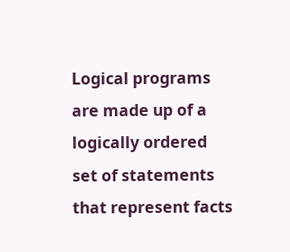Logical programs are made up of a logically ordered set of statements that represent facts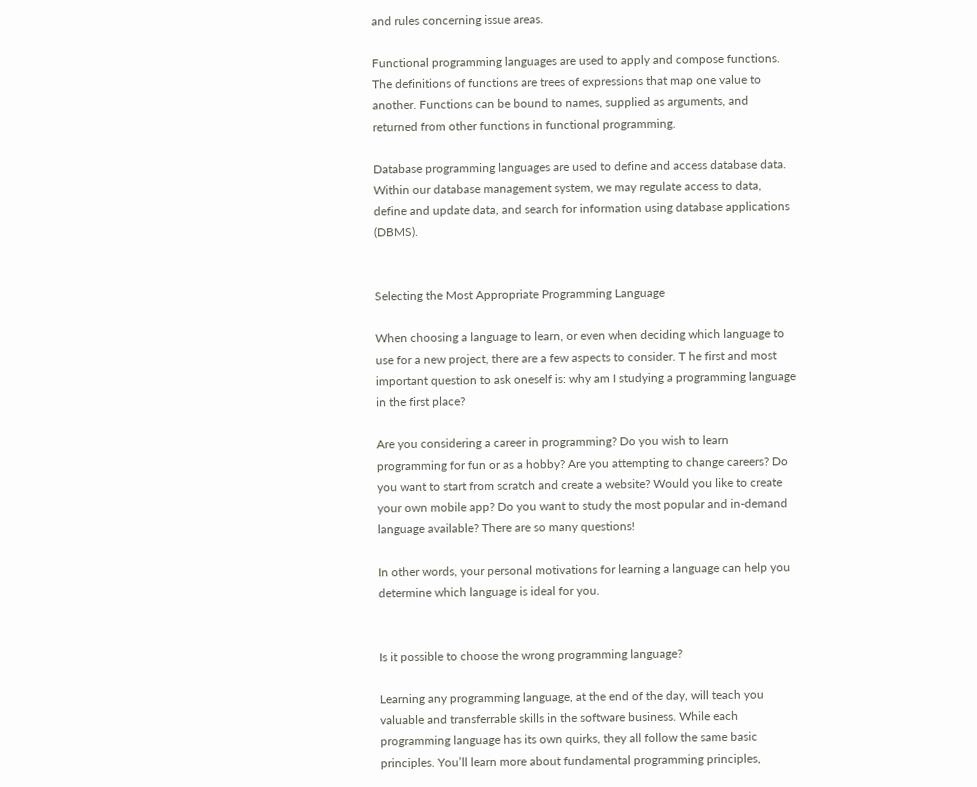and rules concerning issue areas.

Functional programming languages are used to apply and compose functions. The definitions of functions are trees of expressions that map one value to another. Functions can be bound to names, supplied as arguments, and returned from other functions in functional programming.

Database programming languages are used to define and access database data. Within our database management system, we may regulate access to data, define and update data, and search for information using database applications (DBMS).


Selecting the Most Appropriate Programming Language

When choosing a language to learn, or even when deciding which language to use for a new project, there are a few aspects to consider. T he first and most important question to ask oneself is: why am I studying a programming language in the first place?

Are you considering a career in programming? Do you wish to learn programming for fun or as a hobby? Are you attempting to change careers? Do you want to start from scratch and create a website? Would you like to create your own mobile app? Do you want to study the most popular and in-demand language available? There are so many questions!

In other words, your personal motivations for learning a language can help you determine which language is ideal for you.


Is it possible to choose the wrong programming language?

Learning any programming language, at the end of the day, will teach you valuable and transferrable skills in the software business. While each programming language has its own quirks, they all follow the same basic principles. You’ll learn more about fundamental programming principles,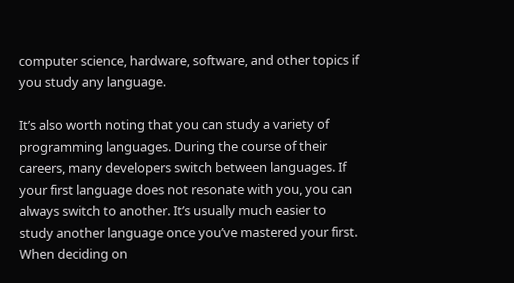computer science, hardware, software, and other topics if you study any language.

It’s also worth noting that you can study a variety of programming languages. During the course of their careers, many developers switch between languages. If your first language does not resonate with you, you can always switch to another. It’s usually much easier to study another language once you’ve mastered your first. When deciding on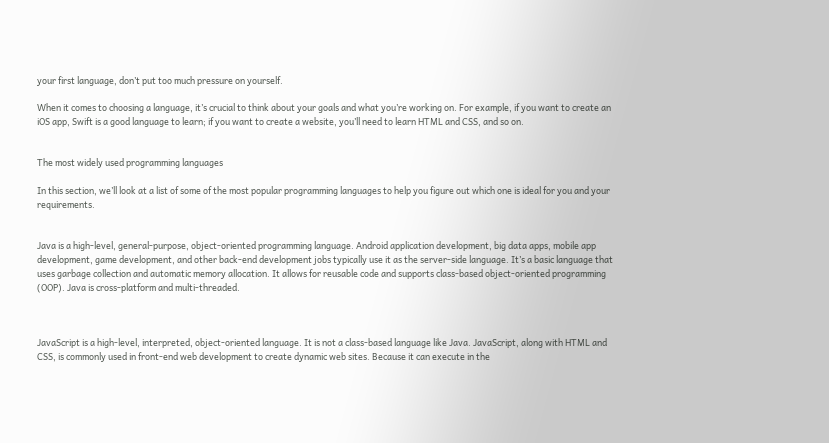your first language, don’t put too much pressure on yourself.

When it comes to choosing a language, it’s crucial to think about your goals and what you’re working on. For example, if you want to create an iOS app, Swift is a good language to learn; if you want to create a website, you’ll need to learn HTML and CSS, and so on.


The most widely used programming languages

In this section, we’ll look at a list of some of the most popular programming languages to help you figure out which one is ideal for you and your requirements.


Java is a high-level, general-purpose, object-oriented programming language. Android application development, big data apps, mobile app development, game development, and other back-end development jobs typically use it as the server-side language. It’s a basic language that uses garbage collection and automatic memory allocation. It allows for reusable code and supports class-based object-oriented programming (OOP). Java is cross-platform and multi-threaded.



JavaScript is a high-level, interpreted, object-oriented language. It is not a class-based language like Java. JavaScript, along with HTML and CSS, is commonly used in front-end web development to create dynamic web sites. Because it can execute in the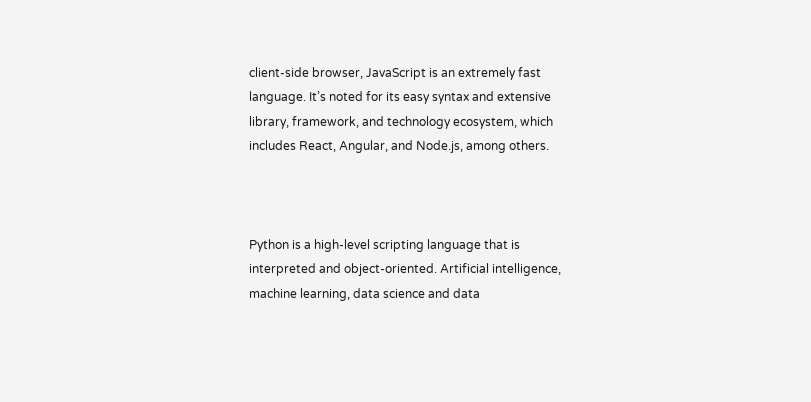client-side browser, JavaScript is an extremely fast language. It’s noted for its easy syntax and extensive library, framework, and technology ecosystem, which includes React, Angular, and Node.js, among others.



Python is a high-level scripting language that is interpreted and object-oriented. Artificial intelligence, machine learning, data science and data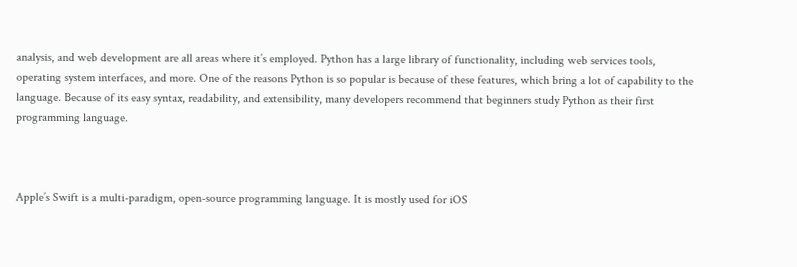analysis, and web development are all areas where it’s employed. Python has a large library of functionality, including web services tools, operating system interfaces, and more. One of the reasons Python is so popular is because of these features, which bring a lot of capability to the language. Because of its easy syntax, readability, and extensibility, many developers recommend that beginners study Python as their first programming language.



Apple’s Swift is a multi-paradigm, open-source programming language. It is mostly used for iOS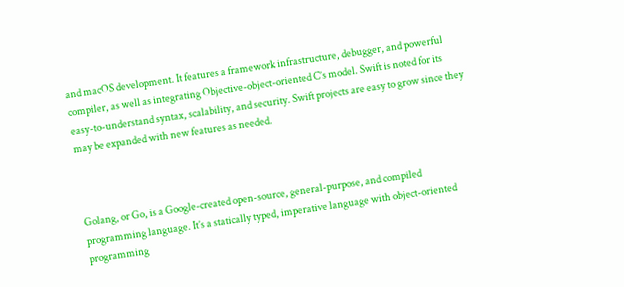and macOS development. It features a framework infrastructure, debugger, and powerful compiler, as well as integrating Objective-object-oriented C’s model. Swift is noted for its easy-to-understand syntax, scalability, and security. Swift projects are easy to grow since they may be expanded with new features as needed.



Golang, or Go, is a Google-created open-source, general-purpose, and compiled programming language. It’s a statically typed, imperative language with object-oriented programming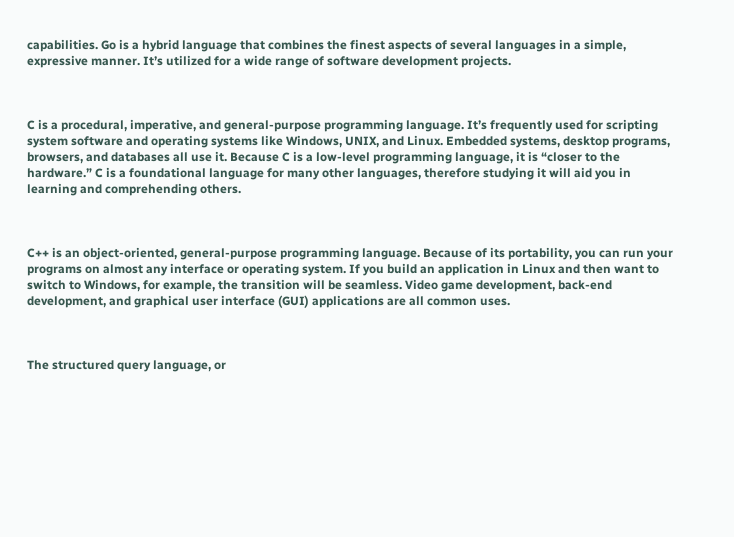capabilities. Go is a hybrid language that combines the finest aspects of several languages in a simple, expressive manner. It’s utilized for a wide range of software development projects.



C is a procedural, imperative, and general-purpose programming language. It’s frequently used for scripting system software and operating systems like Windows, UNIX, and Linux. Embedded systems, desktop programs, browsers, and databases all use it. Because C is a low-level programming language, it is “closer to the hardware.” C is a foundational language for many other languages, therefore studying it will aid you in learning and comprehending others.



C++ is an object-oriented, general-purpose programming language. Because of its portability, you can run your programs on almost any interface or operating system. If you build an application in Linux and then want to switch to Windows, for example, the transition will be seamless. Video game development, back-end development, and graphical user interface (GUI) applications are all common uses.



The structured query language, or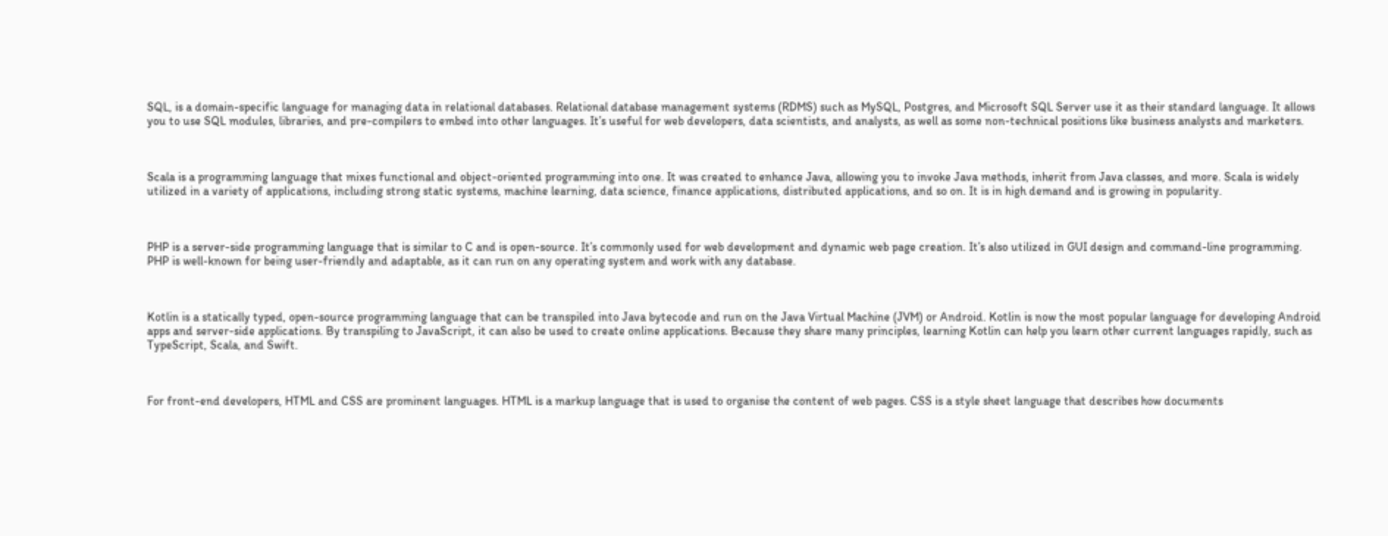SQL, is a domain-specific language for managing data in relational databases. Relational database management systems (RDMS) such as MySQL, Postgres, and Microsoft SQL Server use it as their standard language. It allows you to use SQL modules, libraries, and pre-compilers to embed into other languages. It’s useful for web developers, data scientists, and analysts, as well as some non-technical positions like business analysts and marketers.



Scala is a programming language that mixes functional and object-oriented programming into one. It was created to enhance Java, allowing you to invoke Java methods, inherit from Java classes, and more. Scala is widely utilized in a variety of applications, including strong static systems, machine learning, data science, finance applications, distributed applications, and so on. It is in high demand and is growing in popularity.



PHP is a server-side programming language that is similar to C and is open-source. It’s commonly used for web development and dynamic web page creation. It’s also utilized in GUI design and command-line programming. PHP is well-known for being user-friendly and adaptable, as it can run on any operating system and work with any database.



Kotlin is a statically typed, open-source programming language that can be transpiled into Java bytecode and run on the Java Virtual Machine (JVM) or Android. Kotlin is now the most popular language for developing Android apps and server-side applications. By transpiling to JavaScript, it can also be used to create online applications. Because they share many principles, learning Kotlin can help you learn other current languages rapidly, such as TypeScript, Scala, and Swift.



For front-end developers, HTML and CSS are prominent languages. HTML is a markup language that is used to organise the content of web pages. CSS is a style sheet language that describes how documents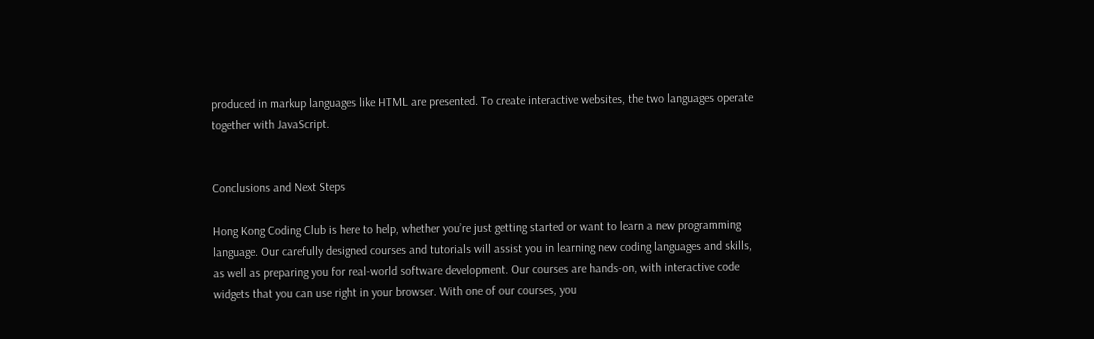produced in markup languages like HTML are presented. To create interactive websites, the two languages operate together with JavaScript.


Conclusions and Next Steps

Hong Kong Coding Club is here to help, whether you’re just getting started or want to learn a new programming language. Our carefully designed courses and tutorials will assist you in learning new coding languages and skills, as well as preparing you for real-world software development. Our courses are hands-on, with interactive code widgets that you can use right in your browser. With one of our courses, you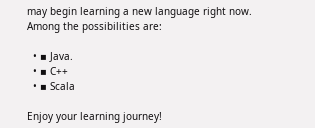may begin learning a new language right now. Among the possibilities are:

  • ▪ Java.
  • ▪ C++
  • ▪ Scala

Enjoy your learning journey!